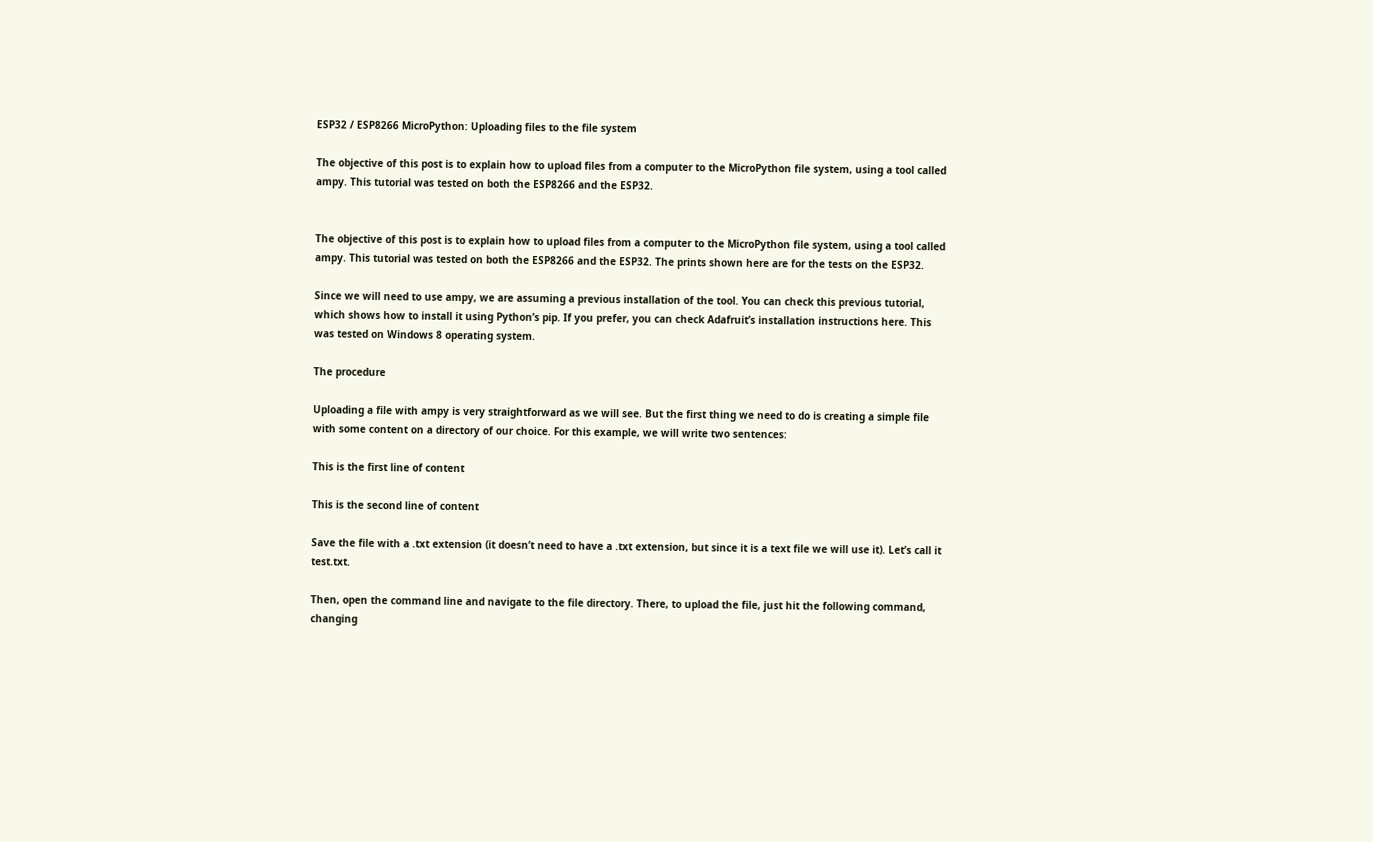ESP32 / ESP8266 MicroPython: Uploading files to the file system

The objective of this post is to explain how to upload files from a computer to the MicroPython file system, using a tool called ampy. This tutorial was tested on both the ESP8266 and the ESP32.


The objective of this post is to explain how to upload files from a computer to the MicroPython file system, using a tool called ampy. This tutorial was tested on both the ESP8266 and the ESP32. The prints shown here are for the tests on the ESP32.

Since we will need to use ampy, we are assuming a previous installation of the tool. You can check this previous tutorial, which shows how to install it using Python’s pip. If you prefer, you can check Adafruit’s installation instructions here. This was tested on Windows 8 operating system.

The procedure

Uploading a file with ampy is very straightforward as we will see. But the first thing we need to do is creating a simple file with some content on a directory of our choice. For this example, we will write two sentences:

This is the first line of content

This is the second line of content

Save the file with a .txt extension (it doesn’t need to have a .txt extension, but since it is a text file we will use it). Let’s call it test.txt.

Then, open the command line and navigate to the file directory. There, to upload the file, just hit the following command, changing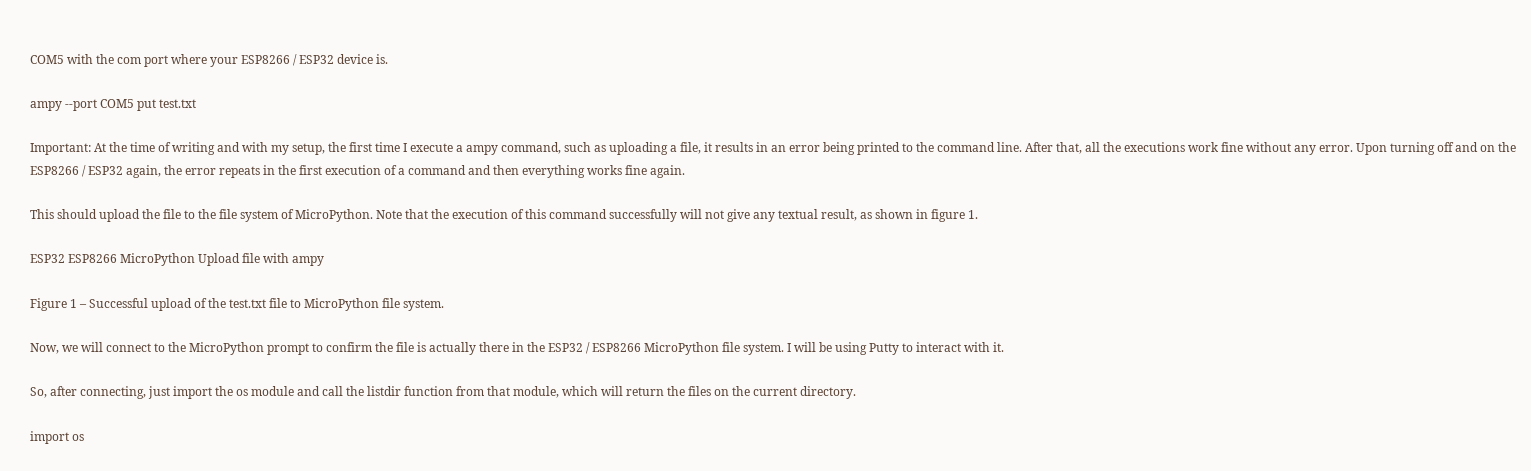COM5 with the com port where your ESP8266 / ESP32 device is.

ampy --port COM5 put test.txt

Important: At the time of writing and with my setup, the first time I execute a ampy command, such as uploading a file, it results in an error being printed to the command line. After that, all the executions work fine without any error. Upon turning off and on the ESP8266 / ESP32 again, the error repeats in the first execution of a command and then everything works fine again.

This should upload the file to the file system of MicroPython. Note that the execution of this command successfully will not give any textual result, as shown in figure 1.

ESP32 ESP8266 MicroPython Upload file with ampy

Figure 1 – Successful upload of the test.txt file to MicroPython file system.

Now, we will connect to the MicroPython prompt to confirm the file is actually there in the ESP32 / ESP8266 MicroPython file system. I will be using Putty to interact with it.

So, after connecting, just import the os module and call the listdir function from that module, which will return the files on the current directory.

import os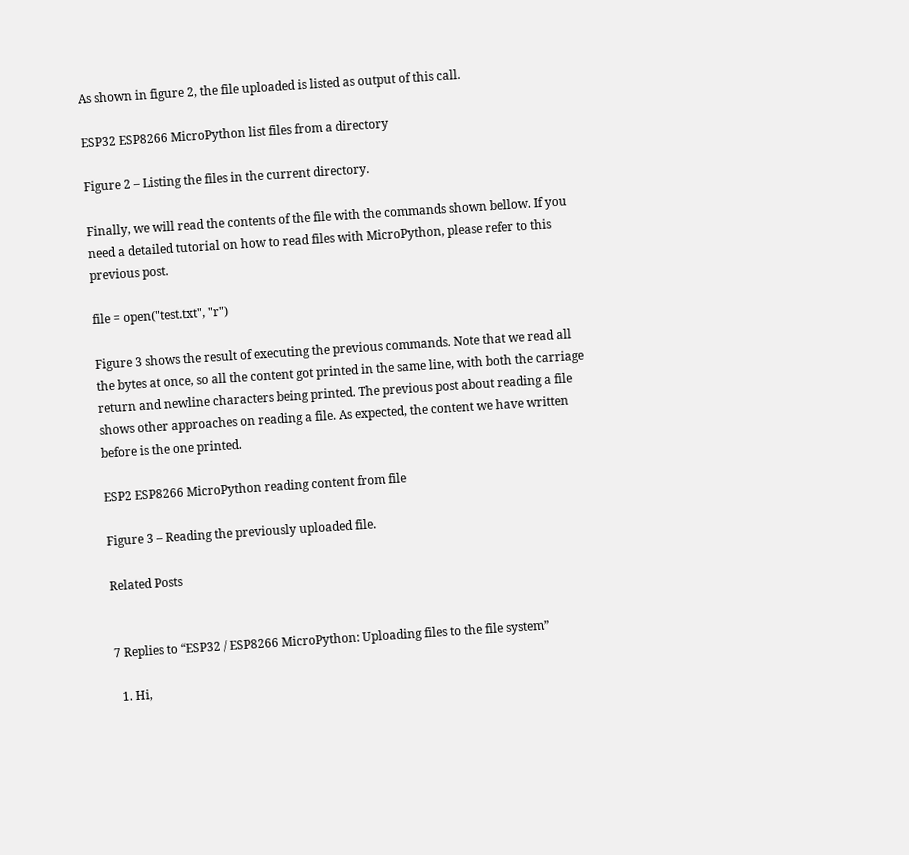As shown in figure 2, the file uploaded is listed as output of this call.

ESP32 ESP8266 MicroPython list files from a directory

Figure 2 – Listing the files in the current directory.

Finally, we will read the contents of the file with the commands shown bellow. If you need a detailed tutorial on how to read files with MicroPython, please refer to this previous post.

file = open("test.txt", "r")

Figure 3 shows the result of executing the previous commands. Note that we read all the bytes at once, so all the content got printed in the same line, with both the carriage return and newline characters being printed. The previous post about reading a file shows other approaches on reading a file. As expected, the content we have written before is the one printed.

ESP2 ESP8266 MicroPython reading content from file

Figure 3 – Reading the previously uploaded file.

Related Posts


7 Replies to “ESP32 / ESP8266 MicroPython: Uploading files to the file system”

  1. Hi,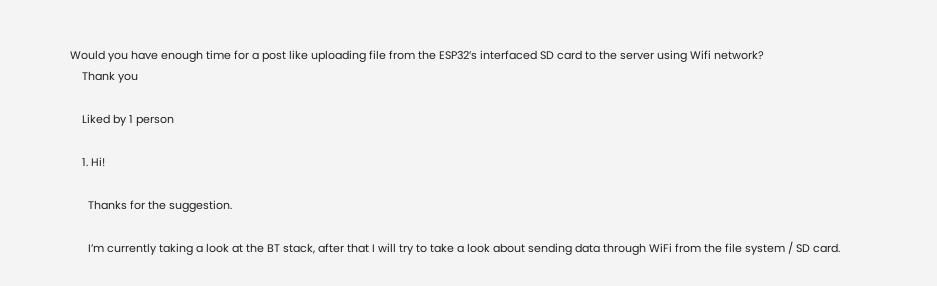Would you have enough time for a post like uploading file from the ESP32’s interfaced SD card to the server using Wifi network?
    Thank you

    Liked by 1 person

    1. Hi!

      Thanks for the suggestion.

      I’m currently taking a look at the BT stack, after that I will try to take a look about sending data through WiFi from the file system / SD card.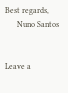Best regards,
      Nuno Santos


Leave a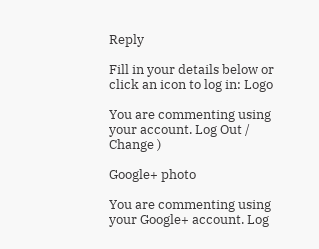Reply

Fill in your details below or click an icon to log in: Logo

You are commenting using your account. Log Out /  Change )

Google+ photo

You are commenting using your Google+ account. Log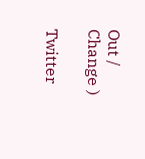Out /  Change )

Twitter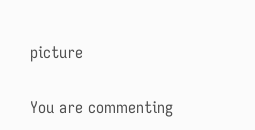picture

You are commenting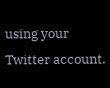using your Twitter account.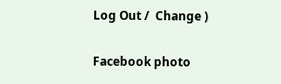Log Out /  Change )

Facebook photo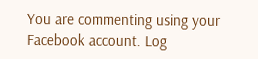You are commenting using your Facebook account. Log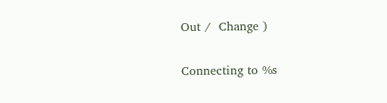Out /  Change )

Connecting to %s